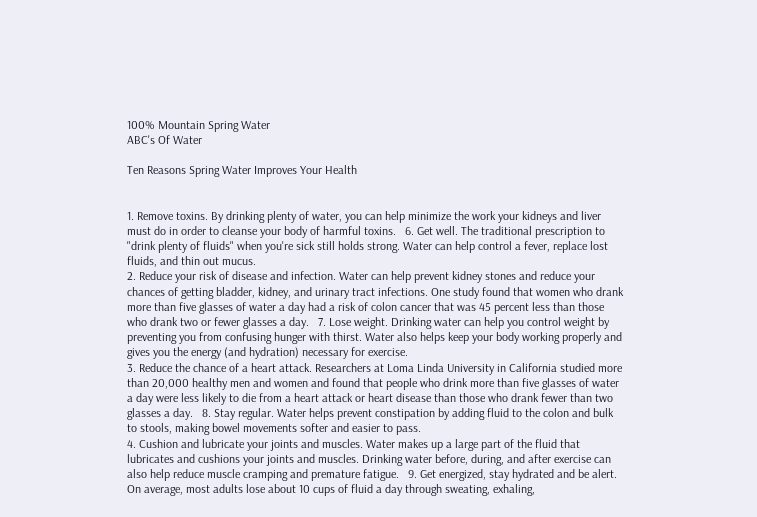100% Mountain Spring Water
ABC's Of Water

Ten Reasons Spring Water Improves Your Health


1. Remove toxins. By drinking plenty of water, you can help minimize the work your kidneys and liver must do in order to cleanse your body of harmful toxins.   6. Get well. The traditional prescription to "drink plenty of fluids" when you're sick still holds strong. Water can help control a fever, replace lost fluids, and thin out mucus.
2. Reduce your risk of disease and infection. Water can help prevent kidney stones and reduce your chances of getting bladder, kidney, and urinary tract infections. One study found that women who drank more than five glasses of water a day had a risk of colon cancer that was 45 percent less than those who drank two or fewer glasses a day.   7. Lose weight. Drinking water can help you control weight by preventing you from confusing hunger with thirst. Water also helps keep your body working properly and gives you the energy (and hydration) necessary for exercise.
3. Reduce the chance of a heart attack. Researchers at Loma Linda University in California studied more than 20,000 healthy men and women and found that people who drink more than five glasses of water a day were less likely to die from a heart attack or heart disease than those who drank fewer than two glasses a day.   8. Stay regular. Water helps prevent constipation by adding fluid to the colon and bulk to stools, making bowel movements softer and easier to pass.
4. Cushion and lubricate your joints and muscles. Water makes up a large part of the fluid that lubricates and cushions your joints and muscles. Drinking water before, during, and after exercise can also help reduce muscle cramping and premature fatigue.   9. Get energized, stay hydrated and be alert. On average, most adults lose about 10 cups of fluid a day through sweating, exhaling,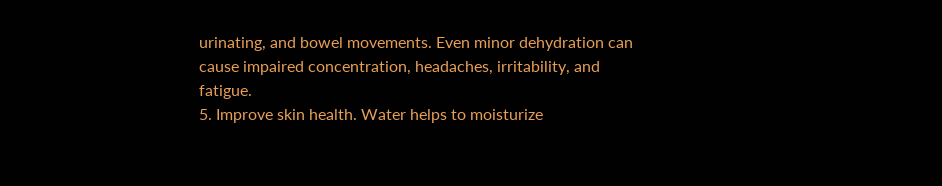urinating, and bowel movements. Even minor dehydration can cause impaired concentration, headaches, irritability, and fatigue.
5. Improve skin health. Water helps to moisturize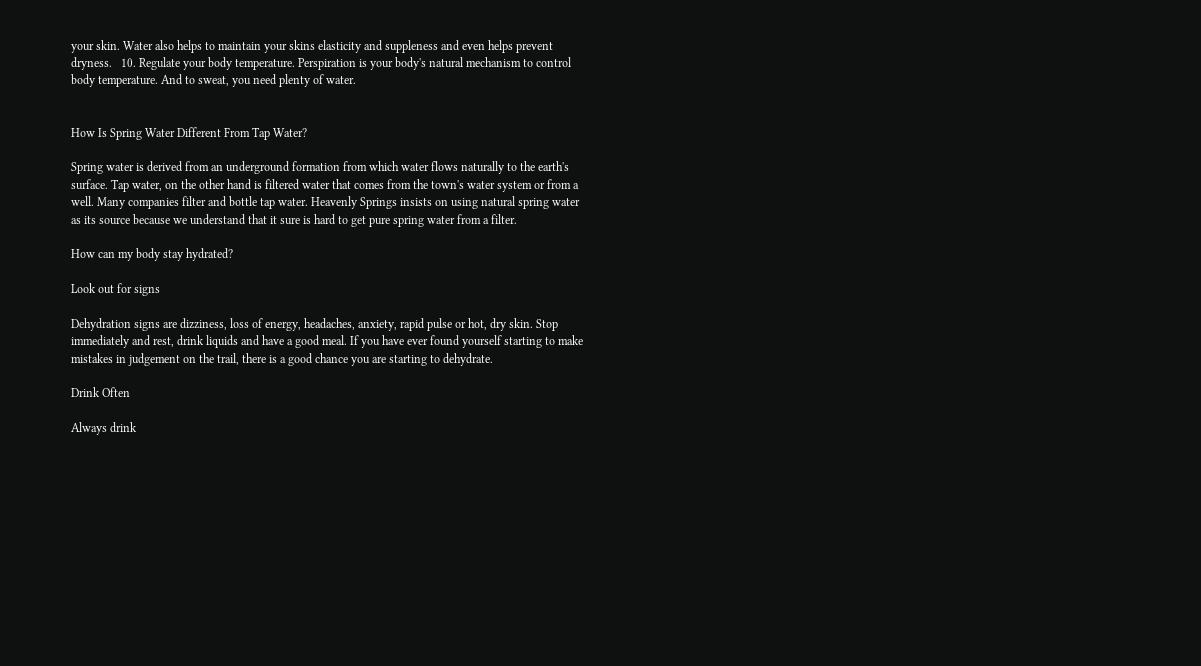your skin. Water also helps to maintain your skins elasticity and suppleness and even helps prevent dryness.   10. Regulate your body temperature. Perspiration is your body's natural mechanism to control body temperature. And to sweat, you need plenty of water.


How Is Spring Water Different From Tap Water?

Spring water is derived from an underground formation from which water flows naturally to the earth's surface. Tap water, on the other hand is filtered water that comes from the town's water system or from a well. Many companies filter and bottle tap water. Heavenly Springs insists on using natural spring water as its source because we understand that it sure is hard to get pure spring water from a filter.

How can my body stay hydrated?

Look out for signs

Dehydration signs are dizziness, loss of energy, headaches, anxiety, rapid pulse or hot, dry skin. Stop immediately and rest, drink liquids and have a good meal. If you have ever found yourself starting to make mistakes in judgement on the trail, there is a good chance you are starting to dehydrate.

Drink Often

Always drink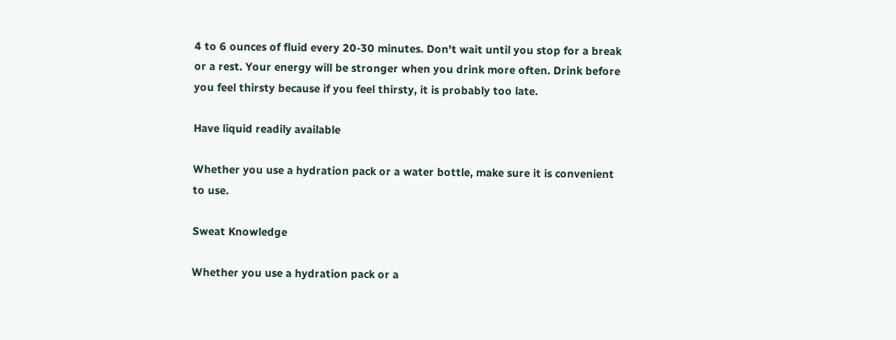4 to 6 ounces of fluid every 20-30 minutes. Don't wait until you stop for a break or a rest. Your energy will be stronger when you drink more often. Drink before you feel thirsty because if you feel thirsty, it is probably too late.

Have liquid readily available

Whether you use a hydration pack or a water bottle, make sure it is convenient to use.

Sweat Knowledge

Whether you use a hydration pack or a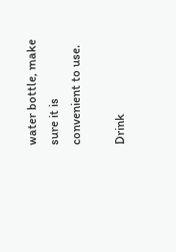water bottle, make sure it is convenient to use.

Drink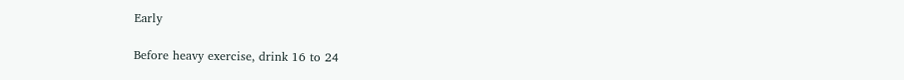Early

Before heavy exercise, drink 16 to 24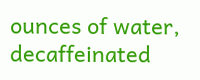ounces of water, decaffeinated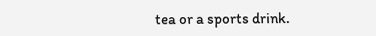tea or a sports drink.